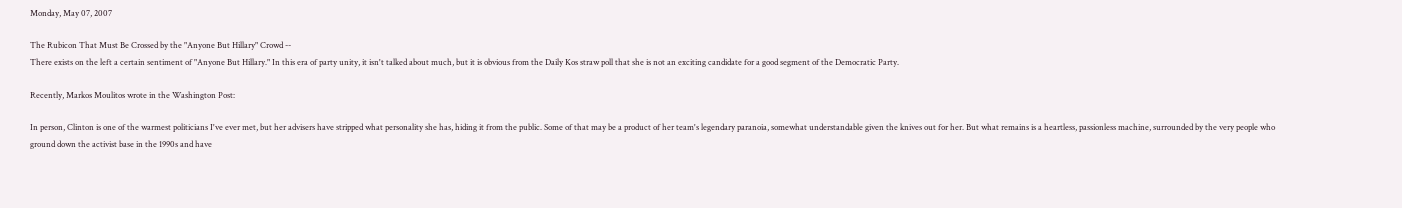Monday, May 07, 2007

The Rubicon That Must Be Crossed by the "Anyone But Hillary" Crowd --
There exists on the left a certain sentiment of "Anyone But Hillary." In this era of party unity, it isn't talked about much, but it is obvious from the Daily Kos straw poll that she is not an exciting candidate for a good segment of the Democratic Party.

Recently, Markos Moulitos wrote in the Washington Post:

In person, Clinton is one of the warmest politicians I've ever met, but her advisers have stripped what personality she has, hiding it from the public. Some of that may be a product of her team's legendary paranoia, somewhat understandable given the knives out for her. But what remains is a heartless, passionless machine, surrounded by the very people who ground down the activist base in the 1990s and have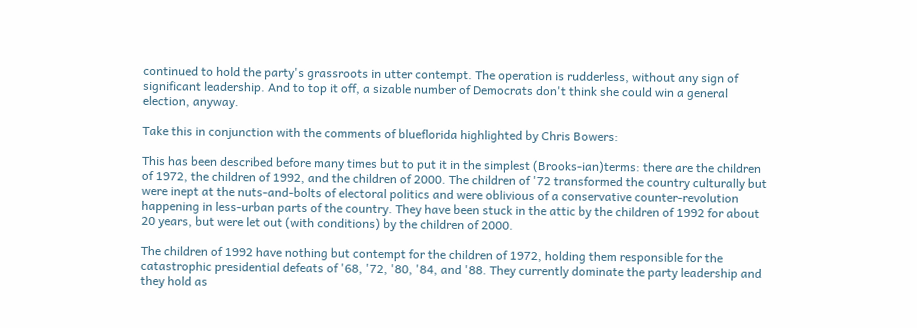continued to hold the party's grassroots in utter contempt. The operation is rudderless, without any sign of significant leadership. And to top it off, a sizable number of Democrats don't think she could win a general election, anyway.

Take this in conjunction with the comments of blueflorida highlighted by Chris Bowers:

This has been described before many times but to put it in the simplest (Brooks-ian)terms: there are the children of 1972, the children of 1992, and the children of 2000. The children of '72 transformed the country culturally but were inept at the nuts-and-bolts of electoral politics and were oblivious of a conservative counter-revolution happening in less-urban parts of the country. They have been stuck in the attic by the children of 1992 for about 20 years, but were let out (with conditions) by the children of 2000.

The children of 1992 have nothing but contempt for the children of 1972, holding them responsible for the catastrophic presidential defeats of '68, '72, '80, '84, and '88. They currently dominate the party leadership and they hold as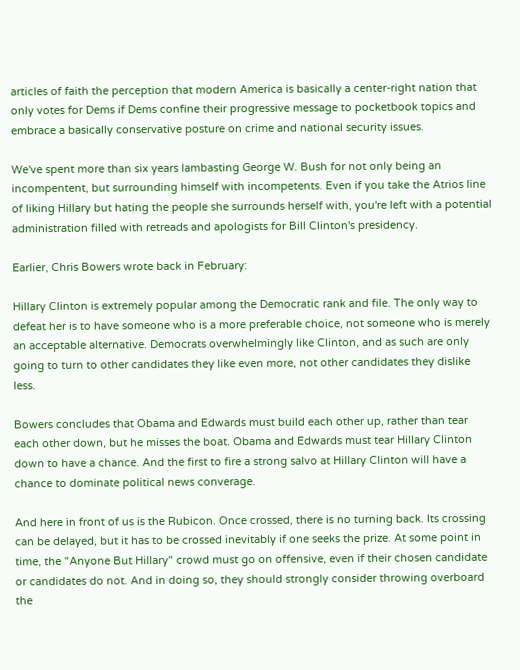articles of faith the perception that modern America is basically a center-right nation that only votes for Dems if Dems confine their progressive message to pocketbook topics and embrace a basically conservative posture on crime and national security issues.

We've spent more than six years lambasting George W. Bush for not only being an incompentent, but surrounding himself with incompetents. Even if you take the Atrios line of liking Hillary but hating the people she surrounds herself with, you're left with a potential administration filled with retreads and apologists for Bill Clinton's presidency.

Earlier, Chris Bowers wrote back in February:

Hillary Clinton is extremely popular among the Democratic rank and file. The only way to defeat her is to have someone who is a more preferable choice, not someone who is merely an acceptable alternative. Democrats overwhelmingly like Clinton, and as such are only going to turn to other candidates they like even more, not other candidates they dislike less.

Bowers concludes that Obama and Edwards must build each other up, rather than tear each other down, but he misses the boat. Obama and Edwards must tear Hillary Clinton down to have a chance. And the first to fire a strong salvo at Hillary Clinton will have a chance to dominate political news converage.

And here in front of us is the Rubicon. Once crossed, there is no turning back. Its crossing can be delayed, but it has to be crossed inevitably if one seeks the prize. At some point in time, the "Anyone But Hillary" crowd must go on offensive, even if their chosen candidate or candidates do not. And in doing so, they should strongly consider throwing overboard the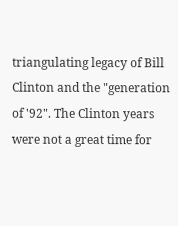triangulating legacy of Bill Clinton and the "generation of '92". The Clinton years were not a great time for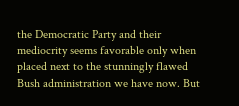the Democratic Party and their mediocrity seems favorable only when placed next to the stunningly flawed Bush administration we have now. But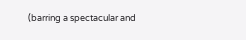(barring a spectacular and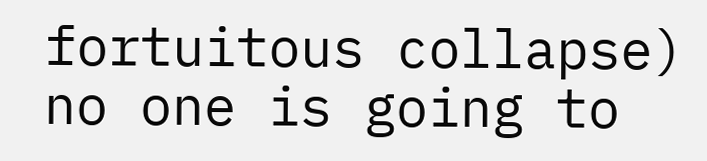fortuitous collapse) no one is going to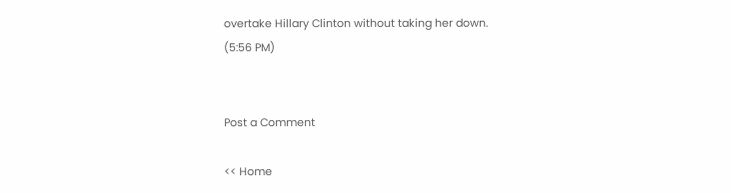overtake Hillary Clinton without taking her down.
(5:56 PM)


Post a Comment

<< Home